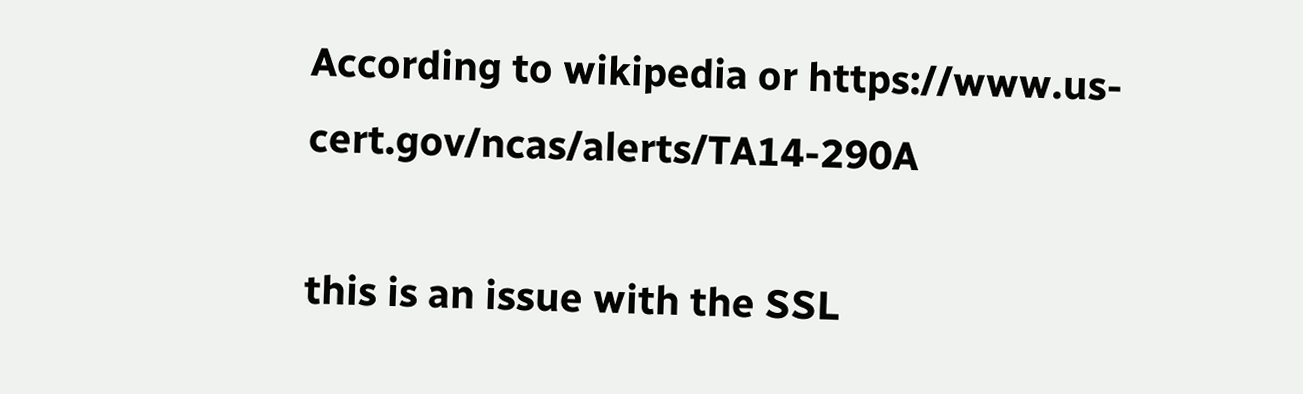According to wikipedia or https://www.us-cert.gov/ncas/alerts/TA14-290A

this is an issue with the SSL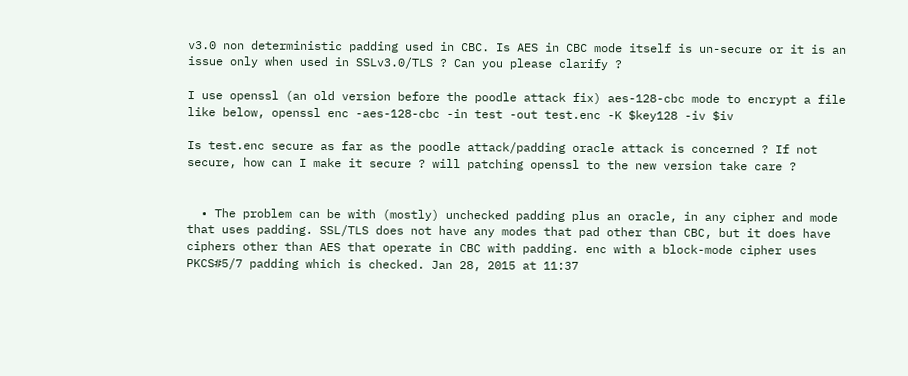v3.0 non deterministic padding used in CBC. Is AES in CBC mode itself is un-secure or it is an issue only when used in SSLv3.0/TLS ? Can you please clarify ?

I use openssl (an old version before the poodle attack fix) aes-128-cbc mode to encrypt a file like below, openssl enc -aes-128-cbc -in test -out test.enc -K $key128 -iv $iv

Is test.enc secure as far as the poodle attack/padding oracle attack is concerned ? If not secure, how can I make it secure ? will patching openssl to the new version take care ?


  • The problem can be with (mostly) unchecked padding plus an oracle, in any cipher and mode that uses padding. SSL/TLS does not have any modes that pad other than CBC, but it does have ciphers other than AES that operate in CBC with padding. enc with a block-mode cipher uses PKCS#5/7 padding which is checked. Jan 28, 2015 at 11:37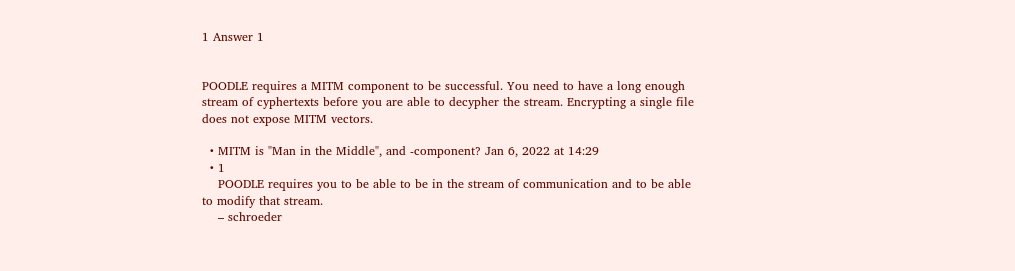1 Answer 1


POODLE requires a MITM component to be successful. You need to have a long enough stream of cyphertexts before you are able to decypher the stream. Encrypting a single file does not expose MITM vectors.

  • MITM is "Man in the Middle", and -component? Jan 6, 2022 at 14:29
  • 1
    POODLE requires you to be able to be in the stream of communication and to be able to modify that stream.
    – schroeder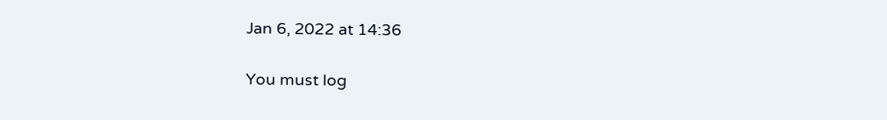Jan 6, 2022 at 14:36

You must log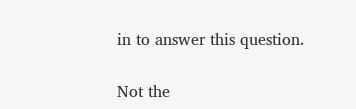in to answer this question.

Not the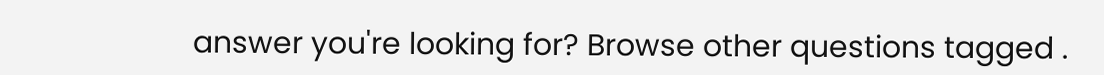answer you're looking for? Browse other questions tagged .